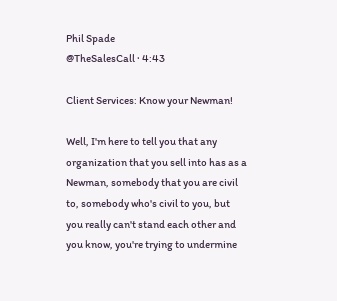Phil Spade
@TheSalesCall · 4:43

Client Services: Know your Newman!

Well, I'm here to tell you that any organization that you sell into has as a Newman, somebody that you are civil to, somebody who's civil to you, but you really can't stand each other and you know, you're trying to undermine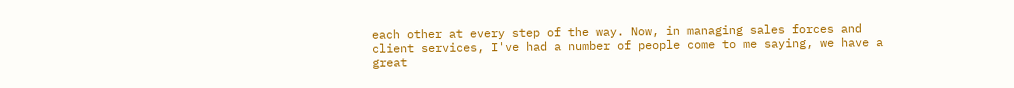each other at every step of the way. Now, in managing sales forces and client services, I've had a number of people come to me saying, we have a great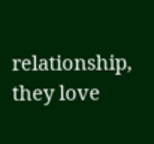relationship, they love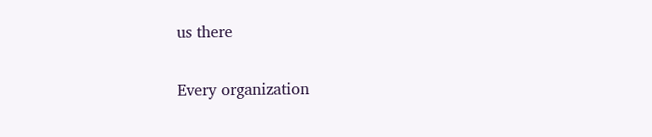us there

Every organization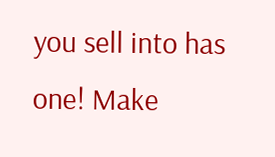you sell into has one! Make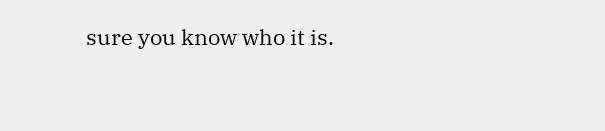sure you know who it is.